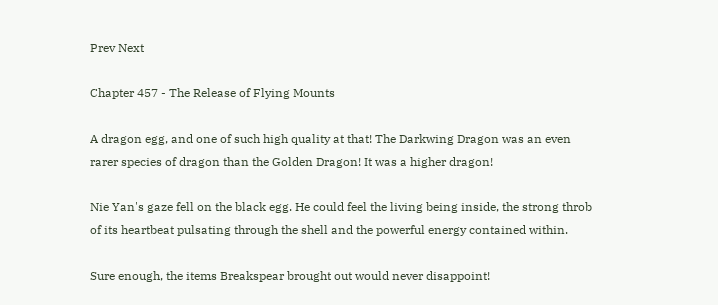Prev Next

Chapter 457 - The Release of Flying Mounts

A dragon egg, and one of such high quality at that! The Darkwing Dragon was an even rarer species of dragon than the Golden Dragon! It was a higher dragon!

Nie Yan's gaze fell on the black egg. He could feel the living being inside, the strong throb of its heartbeat pulsating through the shell and the powerful energy contained within.

Sure enough, the items Breakspear brought out would never disappoint!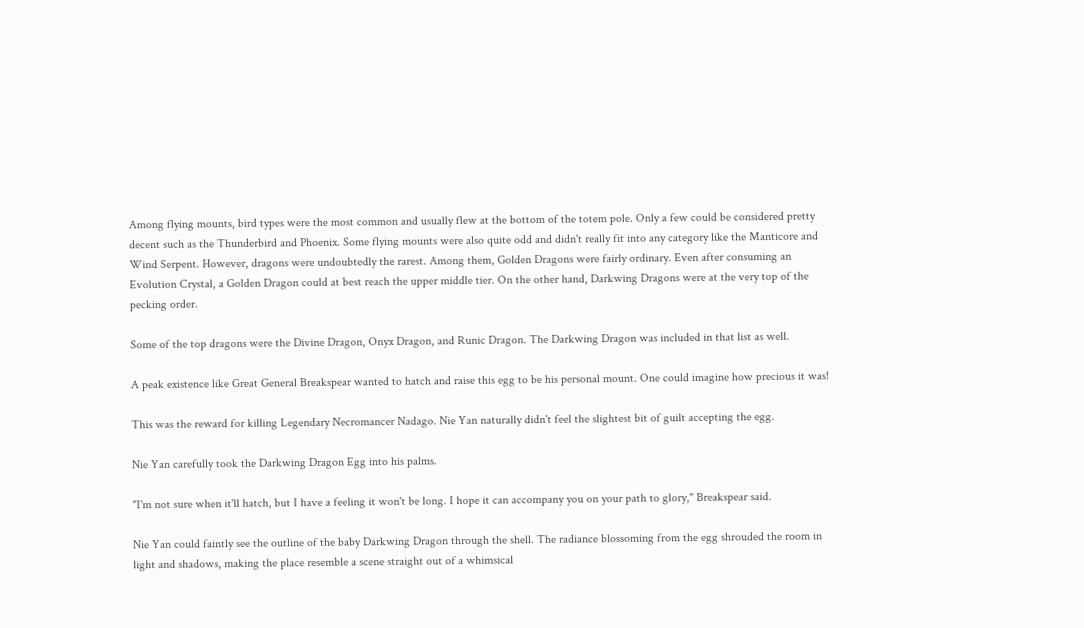Among flying mounts, bird types were the most common and usually flew at the bottom of the totem pole. Only a few could be considered pretty decent such as the Thunderbird and Phoenix. Some flying mounts were also quite odd and didn't really fit into any category like the Manticore and Wind Serpent. However, dragons were undoubtedly the rarest. Among them, Golden Dragons were fairly ordinary. Even after consuming an Evolution Crystal, a Golden Dragon could at best reach the upper middle tier. On the other hand, Darkwing Dragons were at the very top of the pecking order.

Some of the top dragons were the Divine Dragon, Onyx Dragon, and Runic Dragon. The Darkwing Dragon was included in that list as well.

A peak existence like Great General Breakspear wanted to hatch and raise this egg to be his personal mount. One could imagine how precious it was!

This was the reward for killing Legendary Necromancer Nadago. Nie Yan naturally didn't feel the slightest bit of guilt accepting the egg.

Nie Yan carefully took the Darkwing Dragon Egg into his palms.

"I'm not sure when it'll hatch, but I have a feeling it won't be long. I hope it can accompany you on your path to glory," Breakspear said.

Nie Yan could faintly see the outline of the baby Darkwing Dragon through the shell. The radiance blossoming from the egg shrouded the room in light and shadows, making the place resemble a scene straight out of a whimsical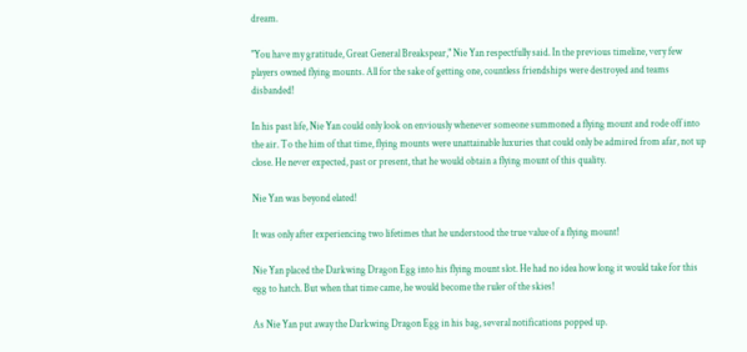dream.

"You have my gratitude, Great General Breakspear," Nie Yan respectfully said. In the previous timeline, very few players owned flying mounts. All for the sake of getting one, countless friendships were destroyed and teams disbanded!

In his past life, Nie Yan could only look on enviously whenever someone summoned a flying mount and rode off into the air. To the him of that time, flying mounts were unattainable luxuries that could only be admired from afar, not up close. He never expected, past or present, that he would obtain a flying mount of this quality.

Nie Yan was beyond elated!

It was only after experiencing two lifetimes that he understood the true value of a flying mount!

Nie Yan placed the Darkwing Dragon Egg into his flying mount slot. He had no idea how long it would take for this egg to hatch. But when that time came, he would become the ruler of the skies!

As Nie Yan put away the Darkwing Dragon Egg in his bag, several notifications popped up.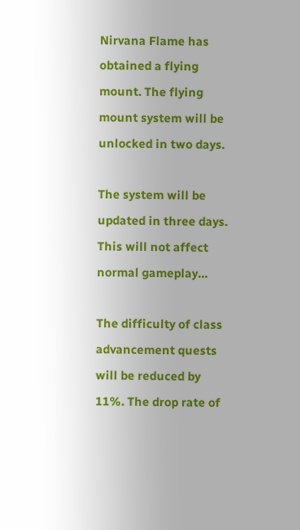Nirvana Flame has obtained a flying mount. The flying mount system will be unlocked in two days.

The system will be updated in three days. This will not affect normal gameplay…

The difficulty of class advancement quests will be reduced by 11%. The drop rate of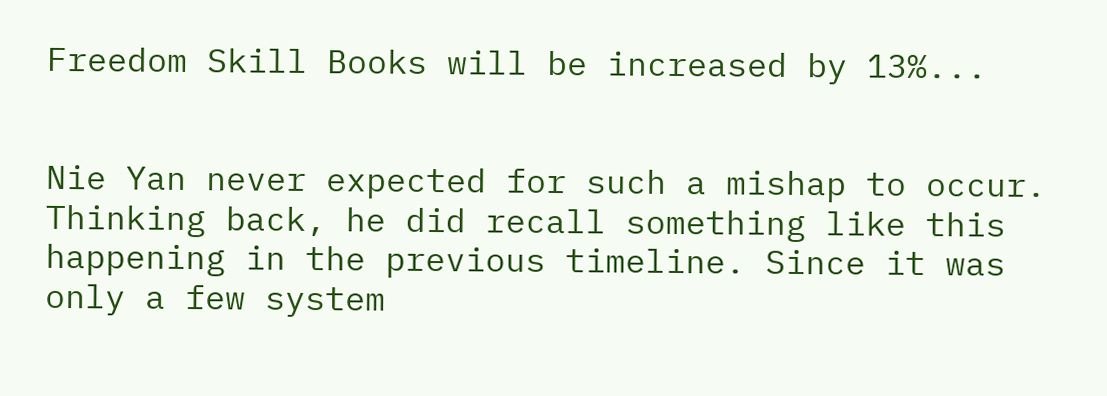Freedom Skill Books will be increased by 13%...


Nie Yan never expected for such a mishap to occur. Thinking back, he did recall something like this happening in the previous timeline. Since it was only a few system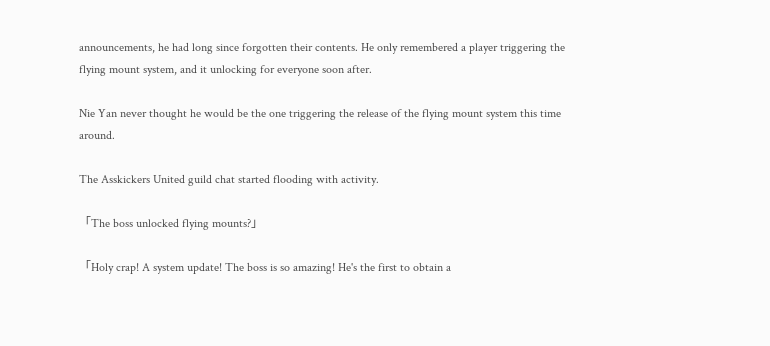announcements, he had long since forgotten their contents. He only remembered a player triggering the flying mount system, and it unlocking for everyone soon after.

Nie Yan never thought he would be the one triggering the release of the flying mount system this time around.

The Asskickers United guild chat started flooding with activity.

「The boss unlocked flying mounts?」

「Holy crap! A system update! The boss is so amazing! He's the first to obtain a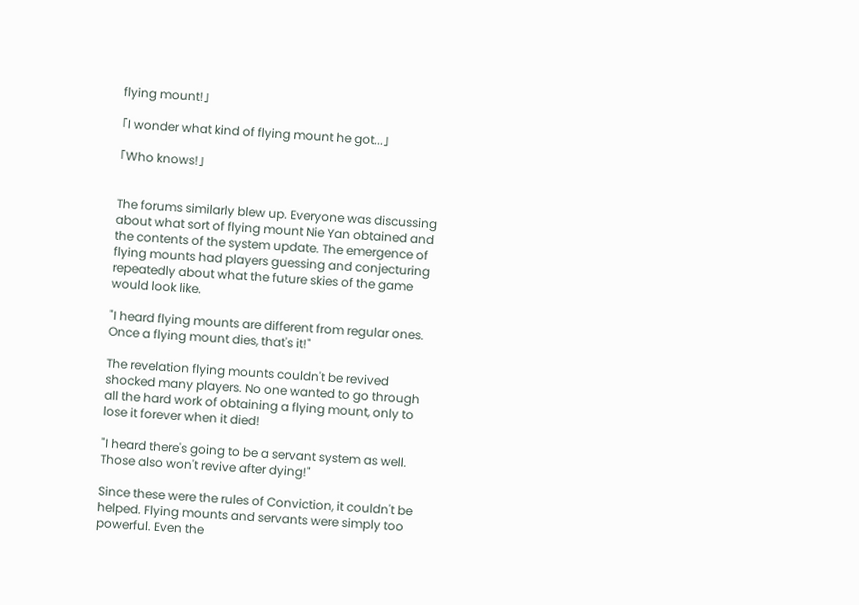flying mount!」

「I wonder what kind of flying mount he got...」

「Who knows!」


The forums similarly blew up. Everyone was discussing about what sort of flying mount Nie Yan obtained and the contents of the system update. The emergence of flying mounts had players guessing and conjecturing repeatedly about what the future skies of the game would look like.

"I heard flying mounts are different from regular ones. Once a flying mount dies, that's it!"

The revelation flying mounts couldn't be revived shocked many players. No one wanted to go through all the hard work of obtaining a flying mount, only to lose it forever when it died!

"I heard there's going to be a servant system as well. Those also won't revive after dying!"

Since these were the rules of Conviction, it couldn't be helped. Flying mounts and servants were simply too powerful. Even the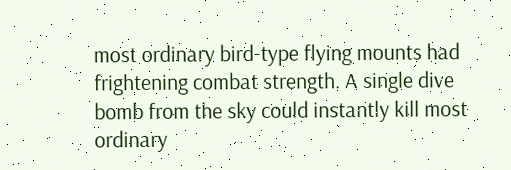most ordinary bird-type flying mounts had frightening combat strength. A single dive bomb from the sky could instantly kill most ordinary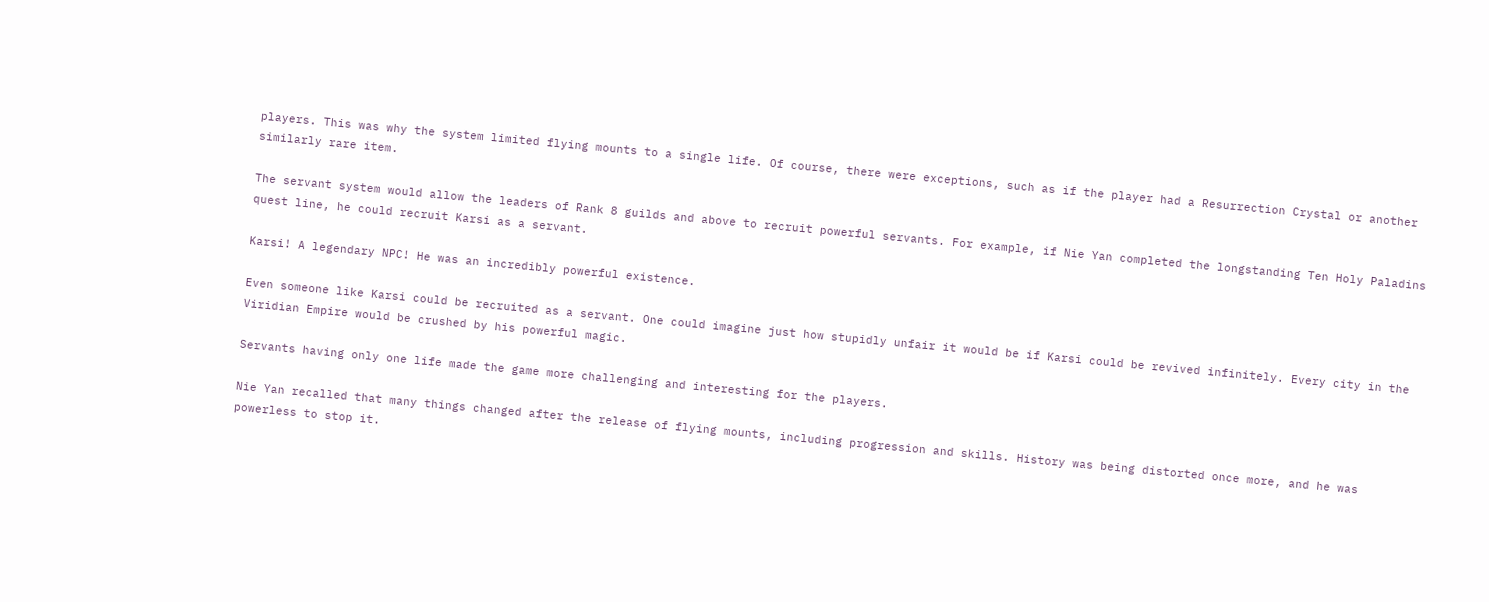players. This was why the system limited flying mounts to a single life. Of course, there were exceptions, such as if the player had a Resurrection Crystal or another similarly rare item.

The servant system would allow the leaders of Rank 8 guilds and above to recruit powerful servants. For example, if Nie Yan completed the longstanding Ten Holy Paladins quest line, he could recruit Karsi as a servant.

Karsi! A legendary NPC! He was an incredibly powerful existence.

Even someone like Karsi could be recruited as a servant. One could imagine just how stupidly unfair it would be if Karsi could be revived infinitely. Every city in the Viridian Empire would be crushed by his powerful magic.

Servants having only one life made the game more challenging and interesting for the players.

Nie Yan recalled that many things changed after the release of flying mounts, including progression and skills. History was being distorted once more, and he was powerless to stop it.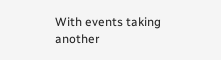With events taking another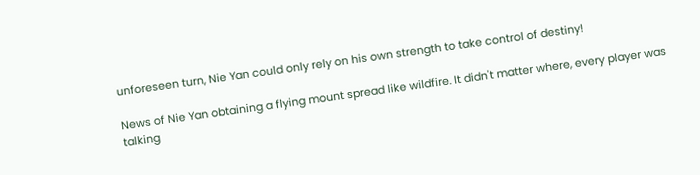unforeseen turn, Nie Yan could only rely on his own strength to take control of destiny!

News of Nie Yan obtaining a flying mount spread like wildfire. It didn't matter where, every player was talking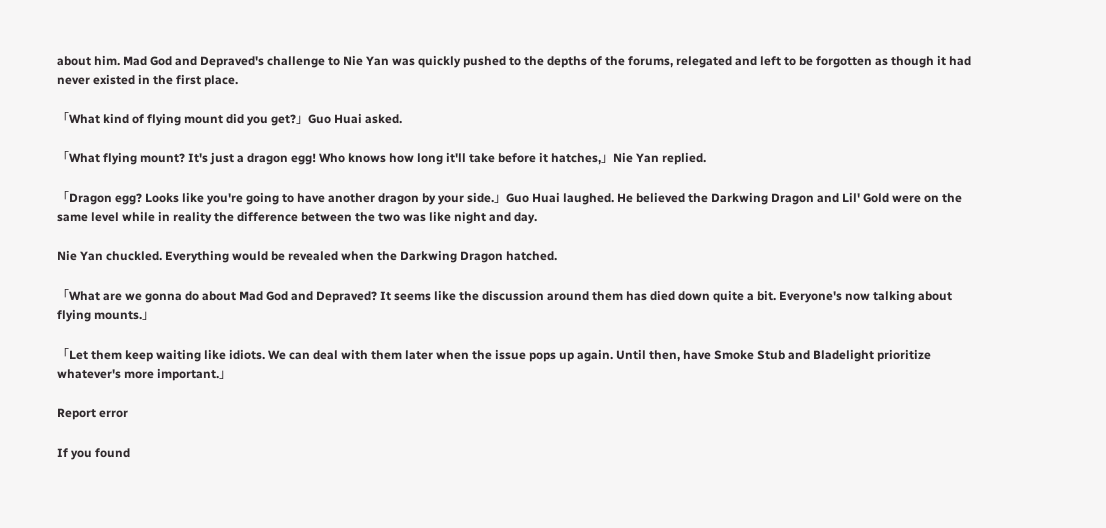about him. Mad God and Depraved's challenge to Nie Yan was quickly pushed to the depths of the forums, relegated and left to be forgotten as though it had never existed in the first place.

「What kind of flying mount did you get?」Guo Huai asked.

「What flying mount? It's just a dragon egg! Who knows how long it'll take before it hatches,」Nie Yan replied.

「Dragon egg? Looks like you're going to have another dragon by your side.」Guo Huai laughed. He believed the Darkwing Dragon and Lil' Gold were on the same level while in reality the difference between the two was like night and day.

Nie Yan chuckled. Everything would be revealed when the Darkwing Dragon hatched.

「What are we gonna do about Mad God and Depraved? It seems like the discussion around them has died down quite a bit. Everyone's now talking about flying mounts.」

「Let them keep waiting like idiots. We can deal with them later when the issue pops up again. Until then, have Smoke Stub and Bladelight prioritize whatever's more important.」

Report error

If you found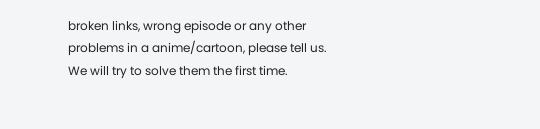broken links, wrong episode or any other problems in a anime/cartoon, please tell us. We will try to solve them the first time.